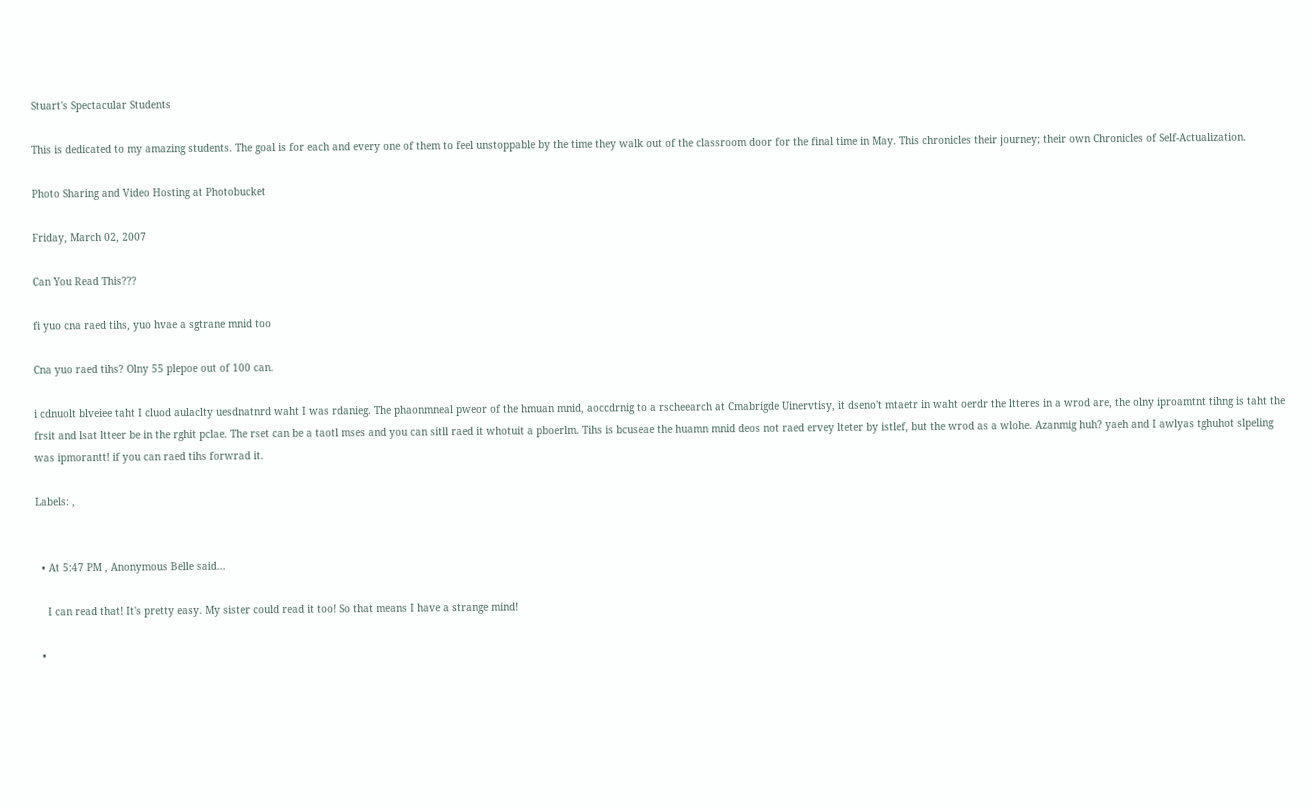Stuart's Spectacular Students

This is dedicated to my amazing students. The goal is for each and every one of them to feel unstoppable by the time they walk out of the classroom door for the final time in May. This chronicles their journey; their own Chronicles of Self-Actualization.

Photo Sharing and Video Hosting at Photobucket

Friday, March 02, 2007

Can You Read This???

fi yuo cna raed tihs, yuo hvae a sgtrane mnid too

Cna yuo raed tihs? Olny 55 plepoe out of 100 can.

i cdnuolt blveiee taht I cluod aulaclty uesdnatnrd waht I was rdanieg. The phaonmneal pweor of the hmuan mnid, aoccdrnig to a rscheearch at Cmabrigde Uinervtisy, it dseno't mtaetr in waht oerdr the ltteres in a wrod are, the olny iproamtnt tihng is taht the frsit and lsat ltteer be in the rghit pclae. The rset can be a taotl mses and you can sitll raed it whotuit a pboerlm. Tihs is bcuseae the huamn mnid deos not raed ervey lteter by istlef, but the wrod as a wlohe. Azanmig huh? yaeh and I awlyas tghuhot slpeling was ipmorantt! if you can raed tihs forwrad it.

Labels: ,


  • At 5:47 PM , Anonymous Belle said...

    I can read that! It's pretty easy. My sister could read it too! So that means I have a strange mind!

  •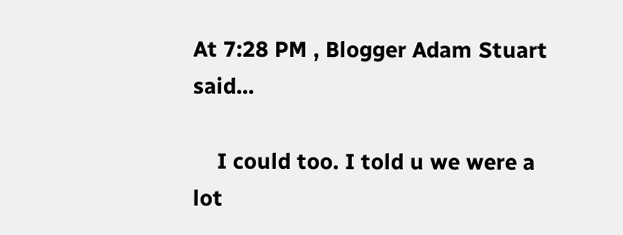At 7:28 PM , Blogger Adam Stuart said...

    I could too. I told u we were a lot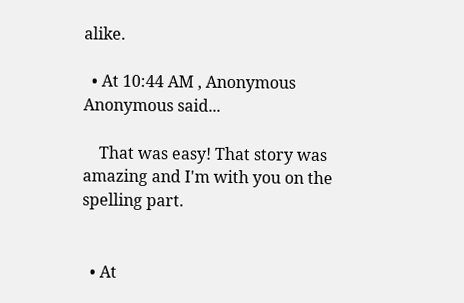alike.

  • At 10:44 AM , Anonymous Anonymous said...

    That was easy! That story was amazing and I'm with you on the spelling part.


  • At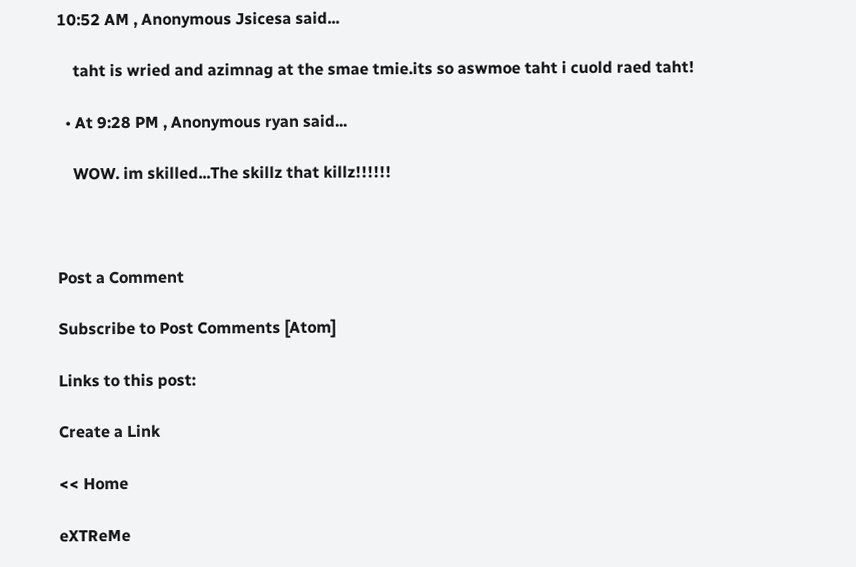10:52 AM , Anonymous Jsicesa said...

    taht is wried and azimnag at the smae tmie.its so aswmoe taht i cuold raed taht!

  • At 9:28 PM , Anonymous ryan said...

    WOW. im skilled...The skillz that killz!!!!!!



Post a Comment

Subscribe to Post Comments [Atom]

Links to this post:

Create a Link

<< Home

eXTReMe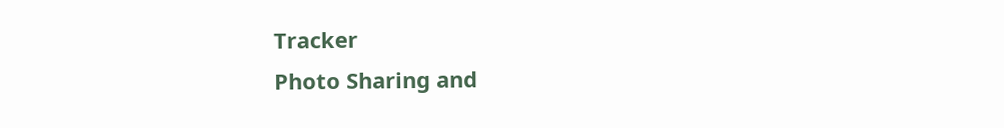Tracker
Photo Sharing and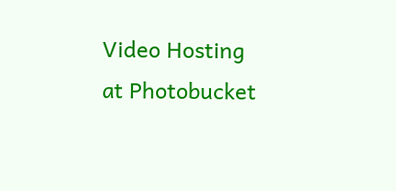Video Hosting at Photobucket